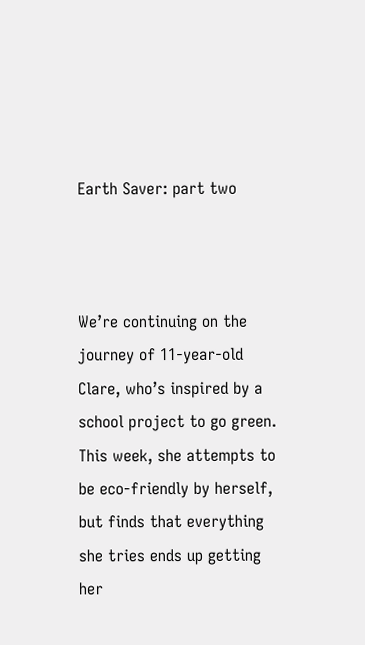Earth Saver: part two



We’re continuing on the journey of 11-year-old Clare, who’s inspired by a school project to go green. This week, she attempts to be eco-friendly by herself, but finds that everything she tries ends up getting her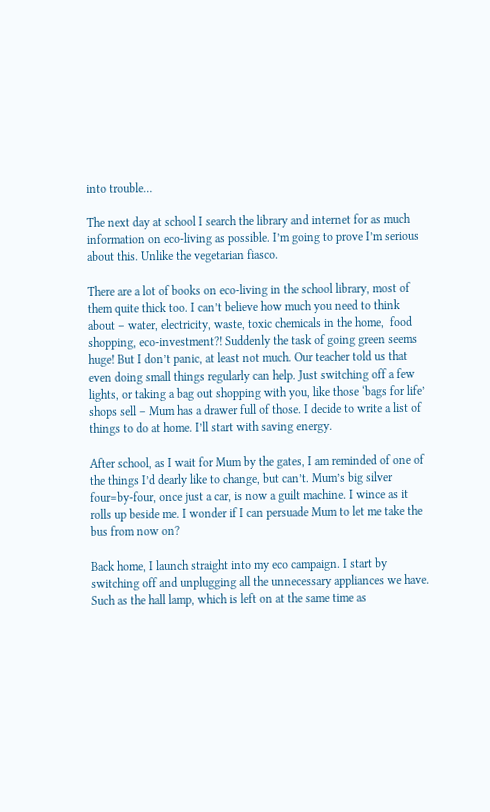into trouble…

The next day at school I search the library and internet for as much information on eco-living as possible. I’m going to prove I’m serious about this. Unlike the vegetarian fiasco.

There are a lot of books on eco-living in the school library, most of them quite thick too. I can’t believe how much you need to think about – water, electricity, waste, toxic chemicals in the home,  food shopping, eco-investment?! Suddenly the task of going green seems huge! But I don’t panic, at least not much. Our teacher told us that even doing small things regularly can help. Just switching off a few lights, or taking a bag out shopping with you, like those ‘bags for life’ shops sell – Mum has a drawer full of those. I decide to write a list of things to do at home. I’ll start with saving energy.

After school, as I wait for Mum by the gates, I am reminded of one of the things I’d dearly like to change, but can’t. Mum’s big silver four=by-four, once just a car, is now a guilt machine. I wince as it rolls up beside me. I wonder if I can persuade Mum to let me take the bus from now on?

Back home, I launch straight into my eco campaign. I start by switching off and unplugging all the unnecessary appliances we have. Such as the hall lamp, which is left on at the same time as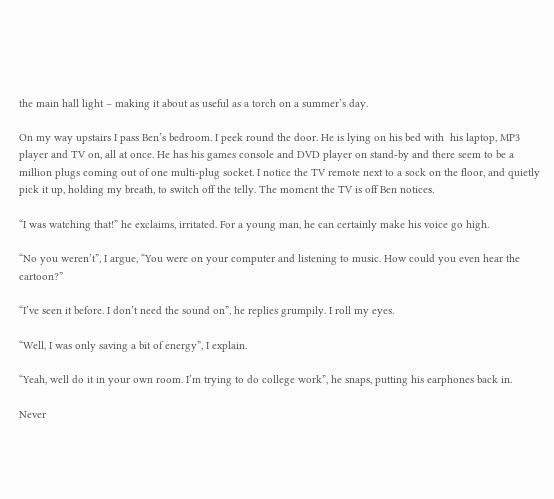the main hall light – making it about as useful as a torch on a summer’s day.

On my way upstairs I pass Ben’s bedroom. I peek round the door. He is lying on his bed with  his laptop, MP3 player and TV on, all at once. He has his games console and DVD player on stand-by and there seem to be a million plugs coming out of one multi-plug socket. I notice the TV remote next to a sock on the floor, and quietly pick it up, holding my breath, to switch off the telly. The moment the TV is off Ben notices.

“I was watching that!” he exclaims, irritated. For a young man, he can certainly make his voice go high.

“No you weren’t”, I argue, “You were on your computer and listening to music. How could you even hear the cartoon?”

“I’ve seen it before. I don’t need the sound on”, he replies grumpily. I roll my eyes.

“Well, I was only saving a bit of energy”, I explain.

“Yeah, well do it in your own room. I’m trying to do college work”, he snaps, putting his earphones back in.

Never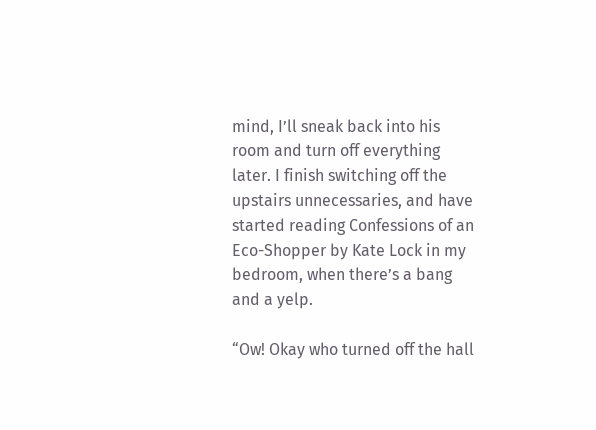mind, I’ll sneak back into his room and turn off everything later. I finish switching off the upstairs unnecessaries, and have started reading Confessions of an Eco-Shopper by Kate Lock in my bedroom, when there’s a bang and a yelp.

“Ow! Okay who turned off the hall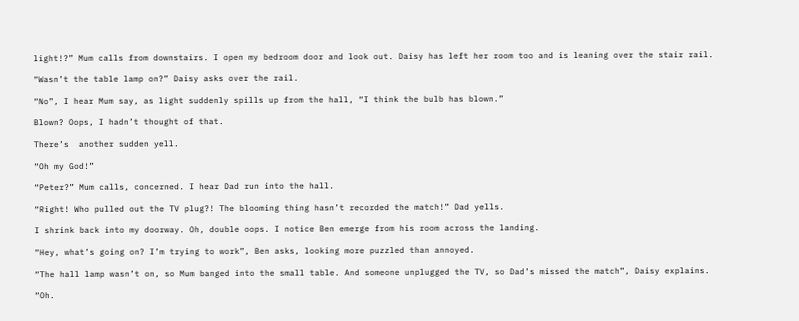light!?” Mum calls from downstairs. I open my bedroom door and look out. Daisy has left her room too and is leaning over the stair rail.

“Wasn’t the table lamp on?” Daisy asks over the rail.

“No”, I hear Mum say, as light suddenly spills up from the hall, “I think the bulb has blown.”

Blown? Oops, I hadn’t thought of that.

There’s  another sudden yell.

“Oh my God!”

“Peter?” Mum calls, concerned. I hear Dad run into the hall.

“Right! Who pulled out the TV plug?! The blooming thing hasn’t recorded the match!” Dad yells.

I shrink back into my doorway. Oh, double oops. I notice Ben emerge from his room across the landing.

“Hey, what’s going on? I’m trying to work”, Ben asks, looking more puzzled than annoyed.

“The hall lamp wasn’t on, so Mum banged into the small table. And someone unplugged the TV, so Dad’s missed the match”, Daisy explains.

“Oh.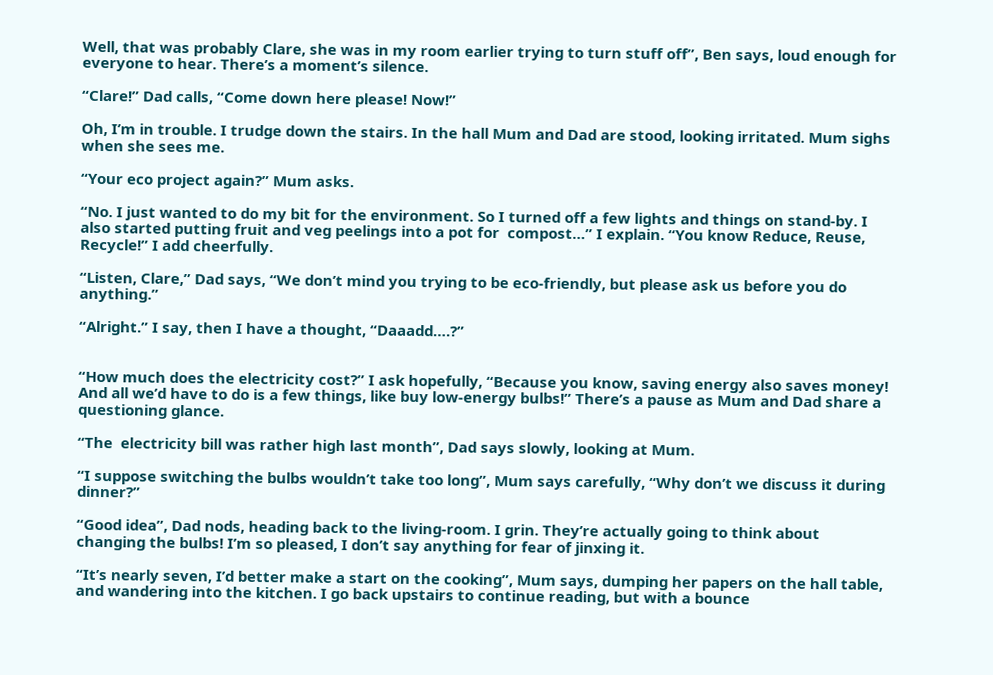Well, that was probably Clare, she was in my room earlier trying to turn stuff off”, Ben says, loud enough for everyone to hear. There’s a moment’s silence.

“Clare!” Dad calls, “Come down here please! Now!”

Oh, I’m in trouble. I trudge down the stairs. In the hall Mum and Dad are stood, looking irritated. Mum sighs when she sees me.

“Your eco project again?” Mum asks.

“No. I just wanted to do my bit for the environment. So I turned off a few lights and things on stand-by. I also started putting fruit and veg peelings into a pot for  compost…” I explain. “You know Reduce, Reuse, Recycle!” I add cheerfully.

“Listen, Clare,” Dad says, “We don’t mind you trying to be eco-friendly, but please ask us before you do anything.”

“Alright.” I say, then I have a thought, “Daaadd….?”


“How much does the electricity cost?” I ask hopefully, “Because you know, saving energy also saves money! And all we’d have to do is a few things, like buy low-energy bulbs!” There’s a pause as Mum and Dad share a questioning glance.

“The  electricity bill was rather high last month”, Dad says slowly, looking at Mum.

“I suppose switching the bulbs wouldn’t take too long”, Mum says carefully, “Why don’t we discuss it during dinner?”

“Good idea”, Dad nods, heading back to the living-room. I grin. They’re actually going to think about changing the bulbs! I’m so pleased, I don’t say anything for fear of jinxing it.

“It’s nearly seven, I’d better make a start on the cooking”, Mum says, dumping her papers on the hall table, and wandering into the kitchen. I go back upstairs to continue reading, but with a bounce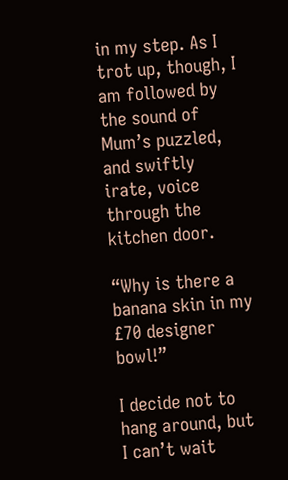in my step. As I trot up, though, I am followed by the sound of Mum’s puzzled, and swiftly irate, voice through the kitchen door.

“Why is there a banana skin in my £70 designer bowl!”

I decide not to hang around, but I can’t wait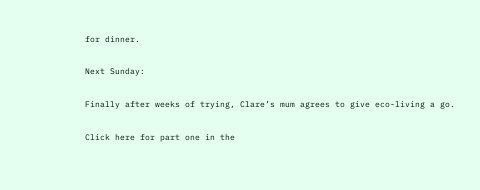for dinner.

Next Sunday:

Finally after weeks of trying, Clare’s mum agrees to give eco-living a go.

Click here for part one in the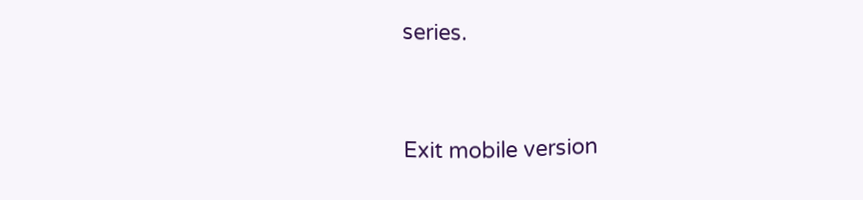series.


Exit mobile version